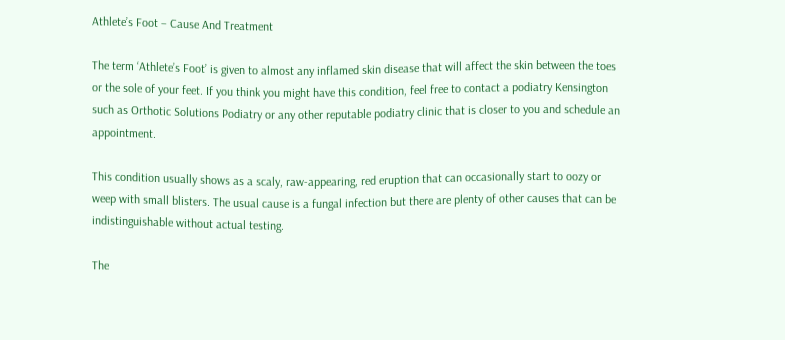Athlete’s Foot – Cause And Treatment

The term ‘Athlete’s Foot’ is given to almost any inflamed skin disease that will affect the skin between the toes or the sole of your feet. If you think you might have this condition, feel free to contact a podiatry Kensington such as Orthotic Solutions Podiatry or any other reputable podiatry clinic that is closer to you and schedule an appointment.

This condition usually shows as a scaly, raw-appearing, red eruption that can occasionally start to oozy or weep with small blisters. The usual cause is a fungal infection but there are plenty of other causes that can be indistinguishable without actual testing.

The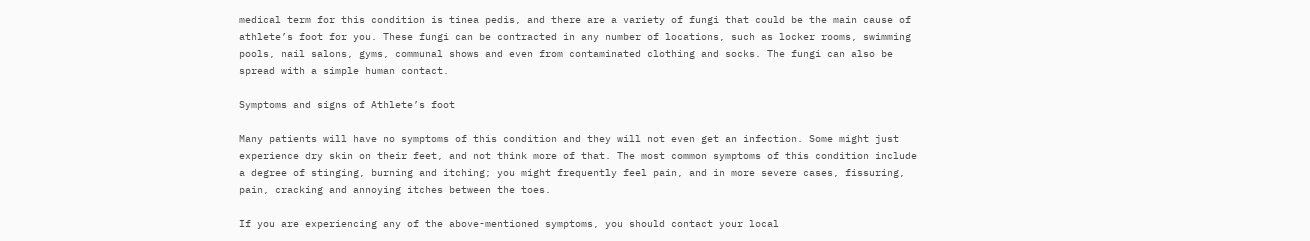medical term for this condition is tinea pedis, and there are a variety of fungi that could be the main cause of athlete’s foot for you. These fungi can be contracted in any number of locations, such as locker rooms, swimming pools, nail salons, gyms, communal shows and even from contaminated clothing and socks. The fungi can also be spread with a simple human contact.

Symptoms and signs of Athlete’s foot

Many patients will have no symptoms of this condition and they will not even get an infection. Some might just experience dry skin on their feet, and not think more of that. The most common symptoms of this condition include a degree of stinging, burning and itching; you might frequently feel pain, and in more severe cases, fissuring, pain, cracking and annoying itches between the toes.

If you are experiencing any of the above-mentioned symptoms, you should contact your local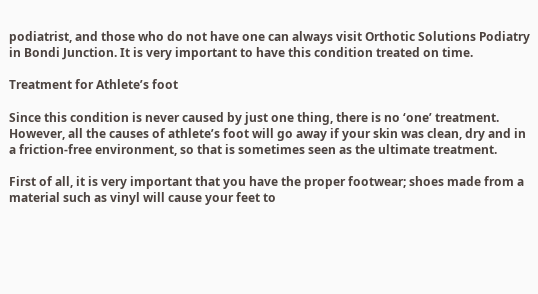podiatrist, and those who do not have one can always visit Orthotic Solutions Podiatry in Bondi Junction. It is very important to have this condition treated on time.

Treatment for Athlete’s foot

Since this condition is never caused by just one thing, there is no ‘one’ treatment. However, all the causes of athlete’s foot will go away if your skin was clean, dry and in a friction-free environment, so that is sometimes seen as the ultimate treatment.

First of all, it is very important that you have the proper footwear; shoes made from a material such as vinyl will cause your feet to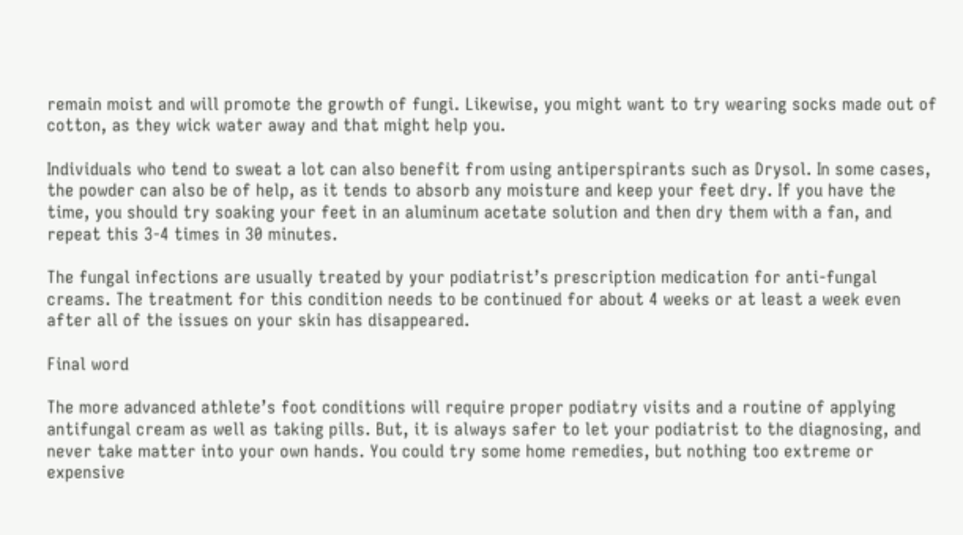remain moist and will promote the growth of fungi. Likewise, you might want to try wearing socks made out of cotton, as they wick water away and that might help you.

Individuals who tend to sweat a lot can also benefit from using antiperspirants such as Drysol. In some cases, the powder can also be of help, as it tends to absorb any moisture and keep your feet dry. If you have the time, you should try soaking your feet in an aluminum acetate solution and then dry them with a fan, and repeat this 3-4 times in 30 minutes.

The fungal infections are usually treated by your podiatrist’s prescription medication for anti-fungal creams. The treatment for this condition needs to be continued for about 4 weeks or at least a week even after all of the issues on your skin has disappeared.

Final word

The more advanced athlete’s foot conditions will require proper podiatry visits and a routine of applying antifungal cream as well as taking pills. But, it is always safer to let your podiatrist to the diagnosing, and never take matter into your own hands. You could try some home remedies, but nothing too extreme or expensive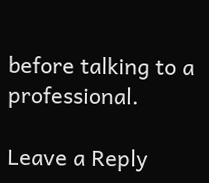before talking to a professional.

Leave a Reply